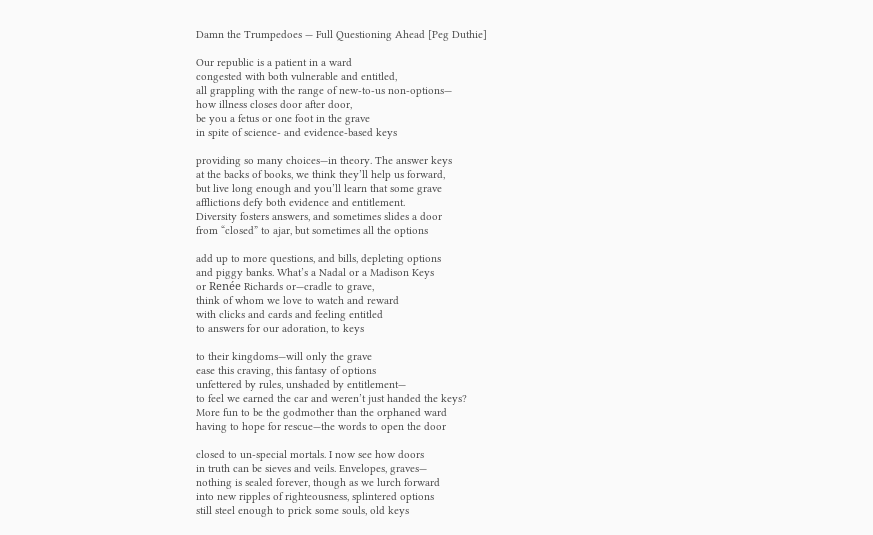Damn the Trumpedoes — Full Questioning Ahead [Peg Duthie]

Our republic is a patient in a ward
congested with both vulnerable and entitled,
all grappling with the range of new-to-us non-options—
how illness closes door after door,
be you a fetus or one foot in the grave
in spite of science- and evidence-based keys

providing so many choices—in theory. The answer keys
at the backs of books, we think they’ll help us forward,
but live long enough and you’ll learn that some grave
afflictions defy both evidence and entitlement.
Diversity fosters answers, and sometimes slides a door
from “closed” to ajar, but sometimes all the options

add up to more questions, and bills, depleting options
and piggy banks. What’s a Nadal or a Madison Keys
or Renée Richards or—cradle to grave,
think of whom we love to watch and reward
with clicks and cards and feeling entitled
to answers for our adoration, to keys

to their kingdoms—will only the grave
ease this craving, this fantasy of options
unfettered by rules, unshaded by entitlement—
to feel we earned the car and weren’t just handed the keys?
More fun to be the godmother than the orphaned ward
having to hope for rescue—the words to open the door

closed to un-special mortals. I now see how doors
in truth can be sieves and veils. Envelopes, graves—
nothing is sealed forever, though as we lurch forward
into new ripples of righteousness, splintered options
still steel enough to prick some souls, old keys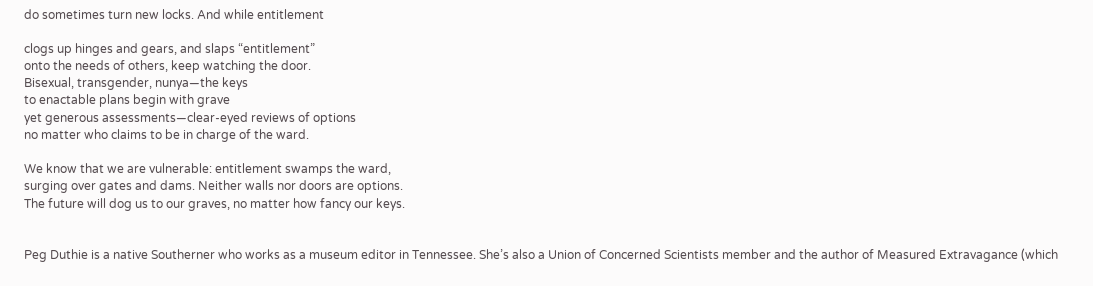do sometimes turn new locks. And while entitlement

clogs up hinges and gears, and slaps “entitlement”
onto the needs of others, keep watching the door.
Bisexual, transgender, nunya—the keys
to enactable plans begin with grave
yet generous assessments—clear-eyed reviews of options
no matter who claims to be in charge of the ward.

We know that we are vulnerable: entitlement swamps the ward,
surging over gates and dams. Neither walls nor doors are options.
The future will dog us to our graves, no matter how fancy our keys.


Peg Duthie is a native Southerner who works as a museum editor in Tennessee. She’s also a Union of Concerned Scientists member and the author of Measured Extravagance (which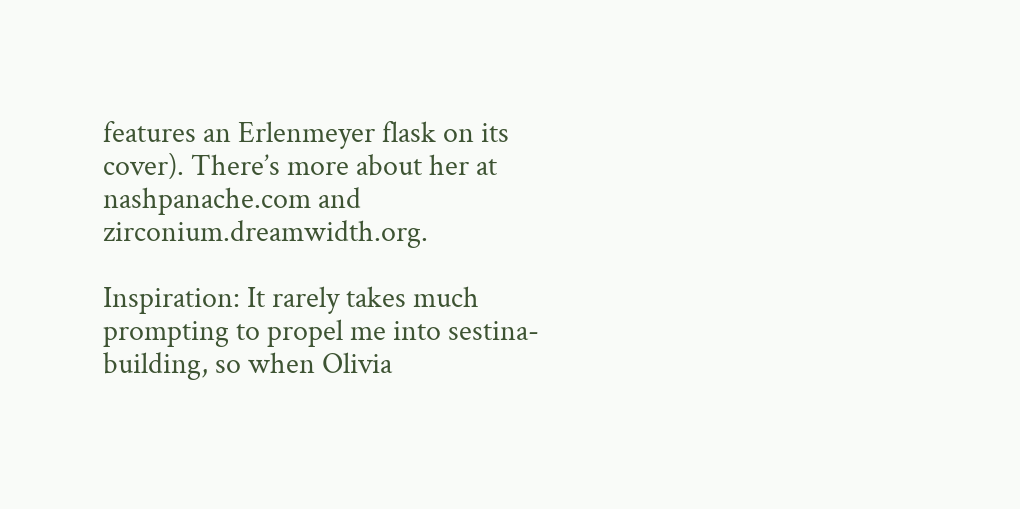features an Erlenmeyer flask on its cover). There’s more about her at nashpanache.com and zirconium.dreamwidth.org.

Inspiration: It rarely takes much prompting to propel me into sestina-building, so when Olivia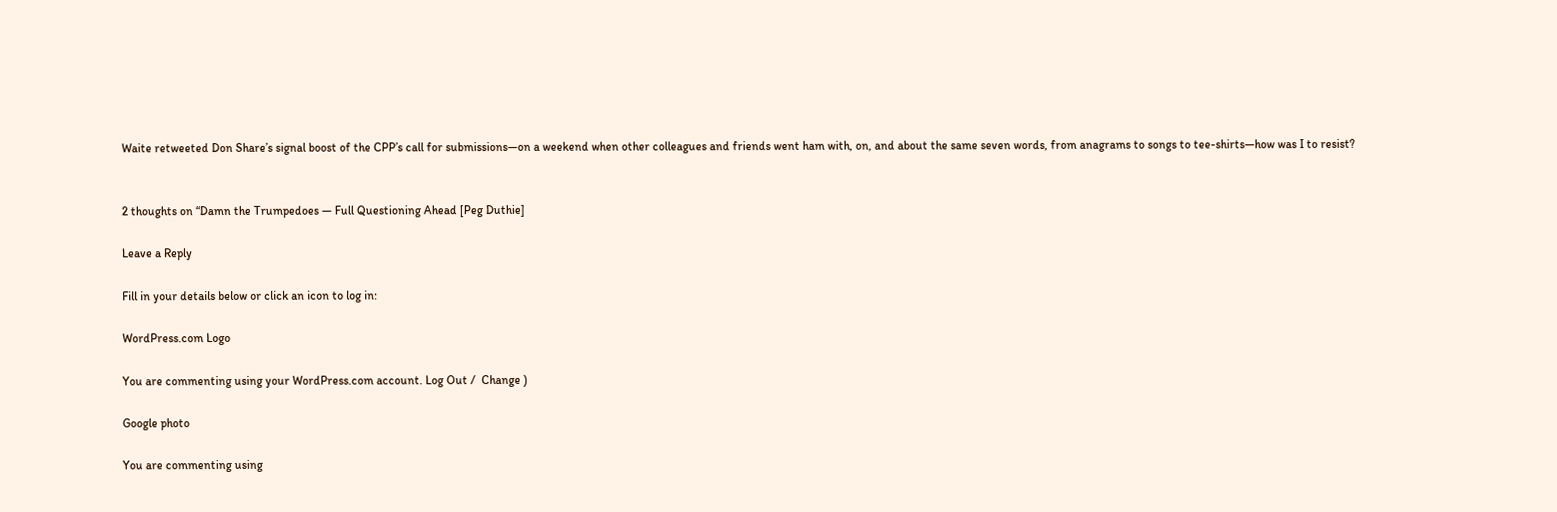Waite retweeted Don Share’s signal boost of the CPP’s call for submissions—on a weekend when other colleagues and friends went ham with, on, and about the same seven words, from anagrams to songs to tee-shirts—how was I to resist?


2 thoughts on “Damn the Trumpedoes — Full Questioning Ahead [Peg Duthie]

Leave a Reply

Fill in your details below or click an icon to log in:

WordPress.com Logo

You are commenting using your WordPress.com account. Log Out /  Change )

Google photo

You are commenting using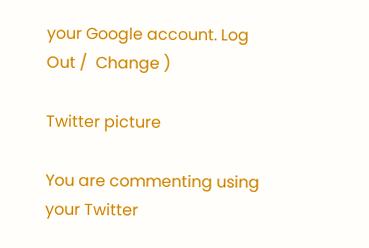your Google account. Log Out /  Change )

Twitter picture

You are commenting using your Twitter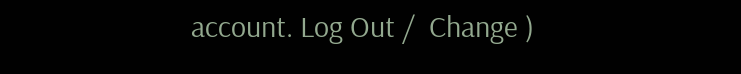account. Log Out /  Change )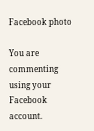Facebook photo

You are commenting using your Facebook account.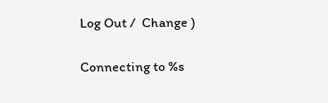Log Out /  Change )

Connecting to %s